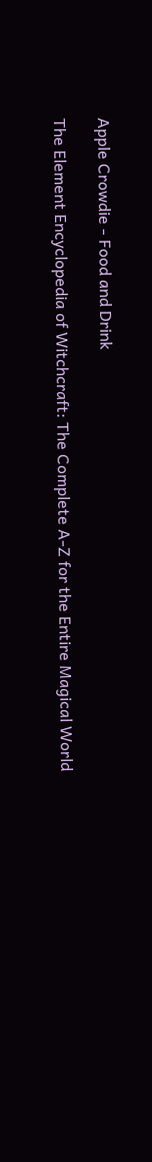Apple Crowdie - Food and Drink

The Element Encyclopedia of Witchcraft: The Complete A-Z for the Entire Magical World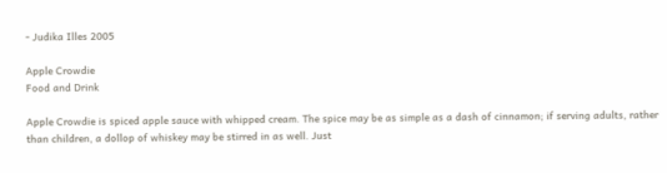- Judika Illes 2005

Apple Crowdie
Food and Drink

Apple Crowdie is spiced apple sauce with whipped cream. The spice may be as simple as a dash of cinnamon; if serving adults, rather than children, a dollop of whiskey may be stirred in as well. Just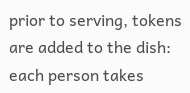prior to serving, tokens are added to the dish: each person takes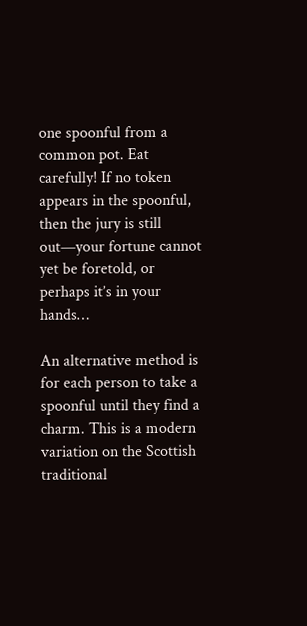one spoonful from a common pot. Eat carefully! If no token appears in the spoonful, then the jury is still out—your fortune cannot yet be foretold, or perhaps it’s in your hands…

An alternative method is for each person to take a spoonful until they find a charm. This is a modern variation on the Scottish traditional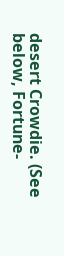desert Crowdie. (See below, Fortune-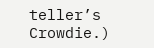teller’s Crowdie.)